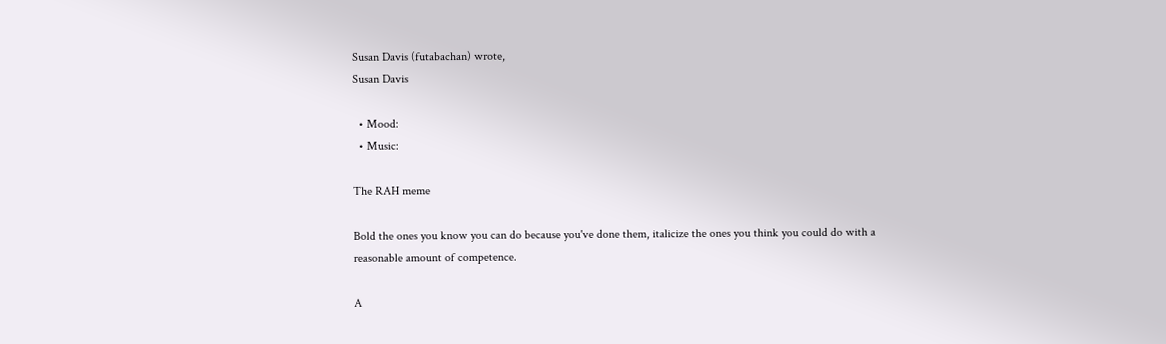Susan Davis (futabachan) wrote,
Susan Davis

  • Mood:
  • Music:

The RAH meme

Bold the ones you know you can do because you've done them, italicize the ones you think you could do with a reasonable amount of competence.

A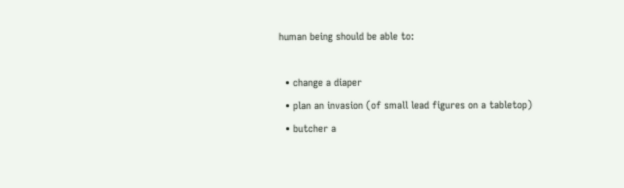human being should be able to:

  • change a diaper
  • plan an invasion (of small lead figures on a tabletop)
  • butcher a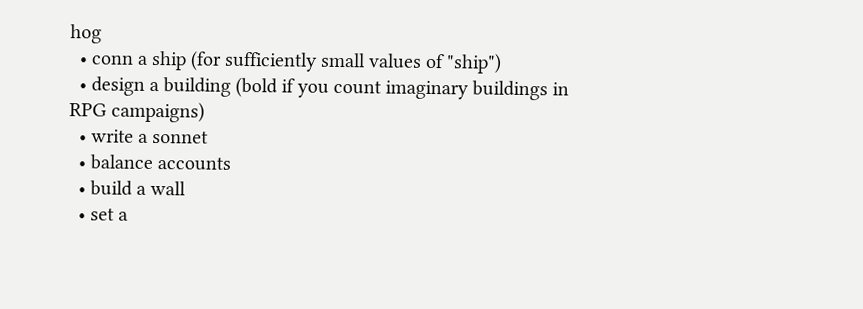hog
  • conn a ship (for sufficiently small values of "ship")
  • design a building (bold if you count imaginary buildings in RPG campaigns)
  • write a sonnet
  • balance accounts
  • build a wall
  • set a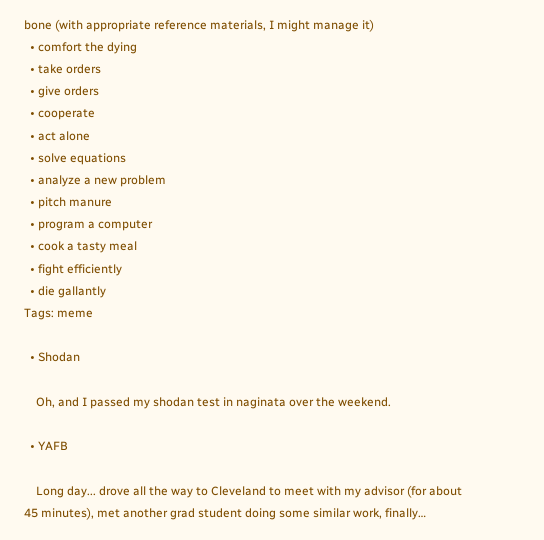bone (with appropriate reference materials, I might manage it)
  • comfort the dying
  • take orders
  • give orders
  • cooperate
  • act alone
  • solve equations
  • analyze a new problem
  • pitch manure
  • program a computer
  • cook a tasty meal
  • fight efficiently
  • die gallantly
Tags: meme

  • Shodan

    Oh, and I passed my shodan test in naginata over the weekend.

  • YAFB

    Long day... drove all the way to Cleveland to meet with my advisor (for about 45 minutes), met another grad student doing some similar work, finally…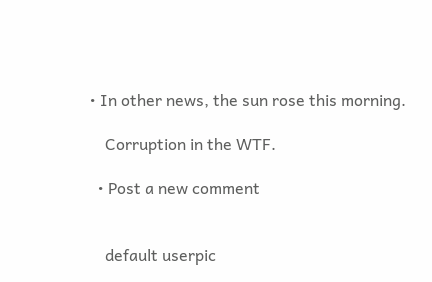• In other news, the sun rose this morning.

    Corruption in the WTF.

  • Post a new comment


    default userpic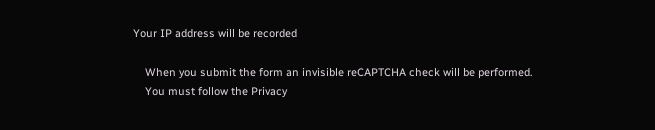Your IP address will be recorded

    When you submit the form an invisible reCAPTCHA check will be performed.
    You must follow the Privacy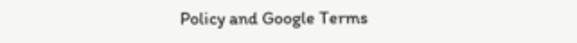Policy and Google Terms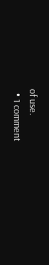of use.
  • 1 comment